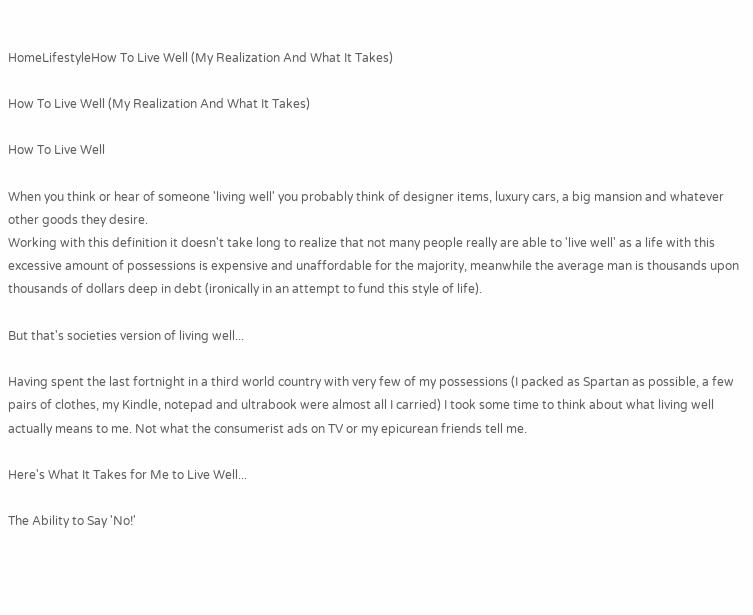HomeLifestyleHow To Live Well (My Realization And What It Takes)

How To Live Well (My Realization And What It Takes)

How To Live Well

When you think or hear of someone 'living well' you probably think of designer items, luxury cars, a big mansion and whatever other goods they desire.
Working with this definition it doesn't take long to realize that not many people really are able to 'live well' as a life with this excessive amount of possessions is expensive and unaffordable for the majority, meanwhile the average man is thousands upon thousands of dollars deep in debt (ironically in an attempt to fund this style of life).

But that's societies version of living well...

Having spent the last fortnight in a third world country with very few of my possessions (I packed as Spartan as possible, a few pairs of clothes, my Kindle, notepad and ultrabook were almost all I carried) I took some time to think about what living well actually means to me. Not what the consumerist ads on TV or my epicurean friends tell me.

Here's What It Takes for Me to Live Well...

The Ability to Say 'No!'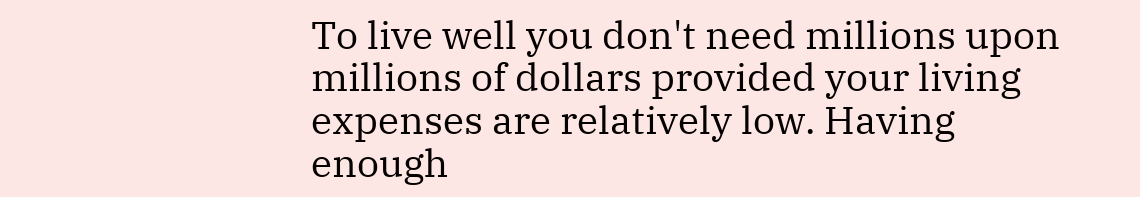To live well you don't need millions upon millions of dollars provided your living expenses are relatively low. Having enough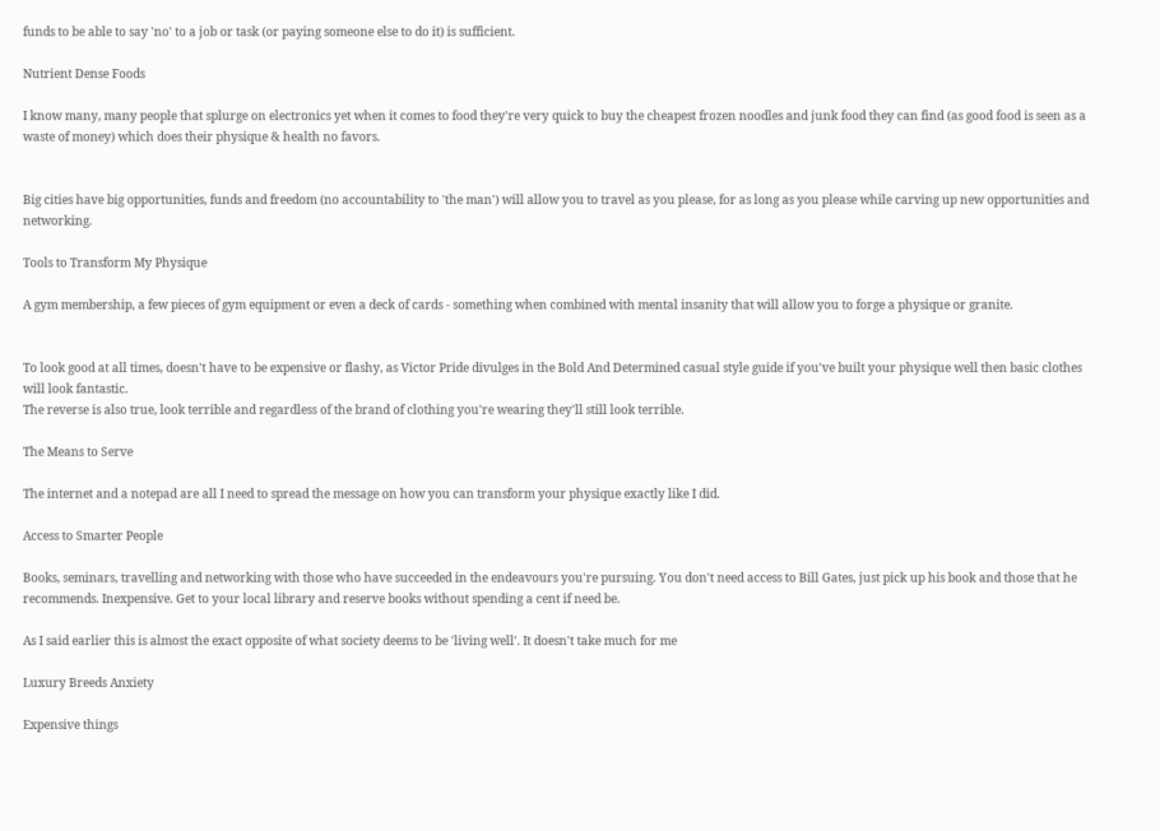funds to be able to say 'no' to a job or task (or paying someone else to do it) is sufficient.

Nutrient Dense Foods

I know many, many people that splurge on electronics yet when it comes to food they're very quick to buy the cheapest frozen noodles and junk food they can find (as good food is seen as a waste of money) which does their physique & health no favors.


Big cities have big opportunities, funds and freedom (no accountability to 'the man') will allow you to travel as you please, for as long as you please while carving up new opportunities and networking.

Tools to Transform My Physique

A gym membership, a few pieces of gym equipment or even a deck of cards - something when combined with mental insanity that will allow you to forge a physique or granite.


To look good at all times, doesn't have to be expensive or flashy, as Victor Pride divulges in the Bold And Determined casual style guide if you've built your physique well then basic clothes will look fantastic.
The reverse is also true, look terrible and regardless of the brand of clothing you're wearing they'll still look terrible.

The Means to Serve

The internet and a notepad are all I need to spread the message on how you can transform your physique exactly like I did.

Access to Smarter People

Books, seminars, travelling and networking with those who have succeeded in the endeavours you're pursuing. You don't need access to Bill Gates, just pick up his book and those that he recommends. Inexpensive. Get to your local library and reserve books without spending a cent if need be.

As I said earlier this is almost the exact opposite of what society deems to be 'living well'. It doesn't take much for me

Luxury Breeds Anxiety

Expensive things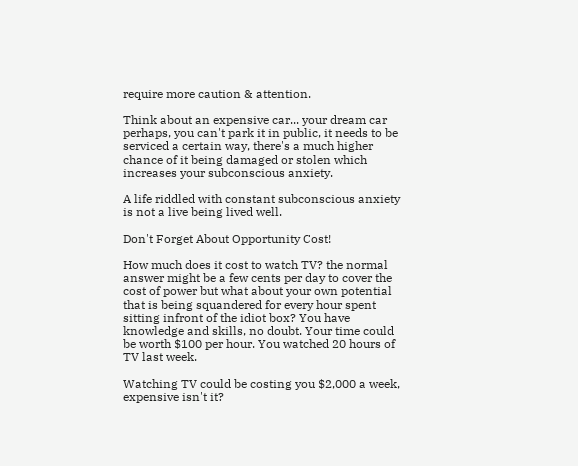require more caution & attention.

Think about an expensive car... your dream car perhaps, you can't park it in public, it needs to be serviced a certain way, there's a much higher chance of it being damaged or stolen which increases your subconscious anxiety.

A life riddled with constant subconscious anxiety is not a live being lived well.

Don't Forget About Opportunity Cost!

How much does it cost to watch TV? the normal answer might be a few cents per day to cover the cost of power but what about your own potential that is being squandered for every hour spent sitting infront of the idiot box? You have knowledge and skills, no doubt. Your time could be worth $100 per hour. You watched 20 hours of TV last week.

Watching TV could be costing you $2,000 a week, expensive isn't it?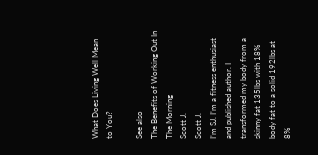What Does Living Well Mean to You?

See also
The Benefits of Working Out In The Morning
Scott J.
Scott J.
I’m SJ. I’m a fitness enthusiast and published author. I transformed my body from a skinny fat 135lbs with 18% body fat to a solid 192lbs at 8%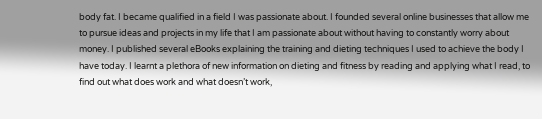body fat. I became qualified in a field I was passionate about. I founded several online businesses that allow me to pursue ideas and projects in my life that I am passionate about without having to constantly worry about money. I published several eBooks explaining the training and dieting techniques I used to achieve the body I have today. I learnt a plethora of new information on dieting and fitness by reading and applying what I read, to find out what does work and what doesn’t work,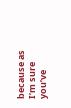because as I’m sure you’ve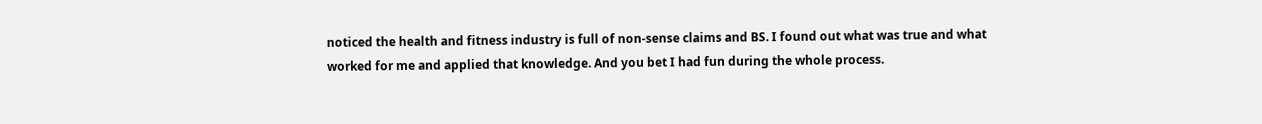noticed the health and fitness industry is full of non-sense claims and BS. I found out what was true and what worked for me and applied that knowledge. And you bet I had fun during the whole process.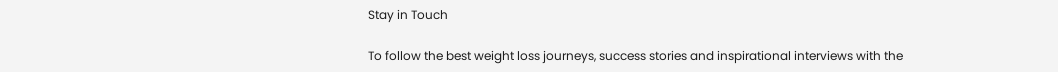Stay in Touch

To follow the best weight loss journeys, success stories and inspirational interviews with the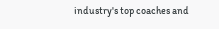industry's top coaches and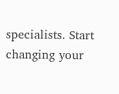specialists. Start changing your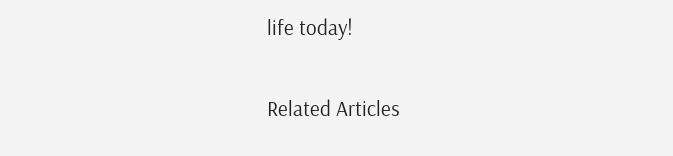life today!

Related Articles